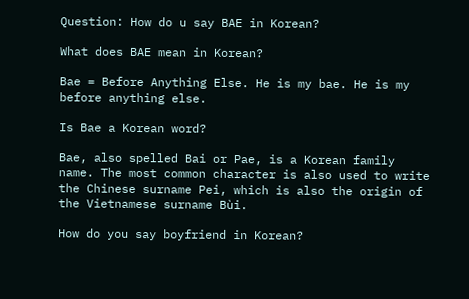Question: How do u say BAE in Korean?

What does BAE mean in Korean?

Bae = Before Anything Else. He is my bae. He is my before anything else.

Is Bae a Korean word?

Bae, also spelled Bai or Pae, is a Korean family name. The most common character is also used to write the Chinese surname Pei, which is also the origin of the Vietnamese surname Bùi.

How do you say boyfriend in Korean?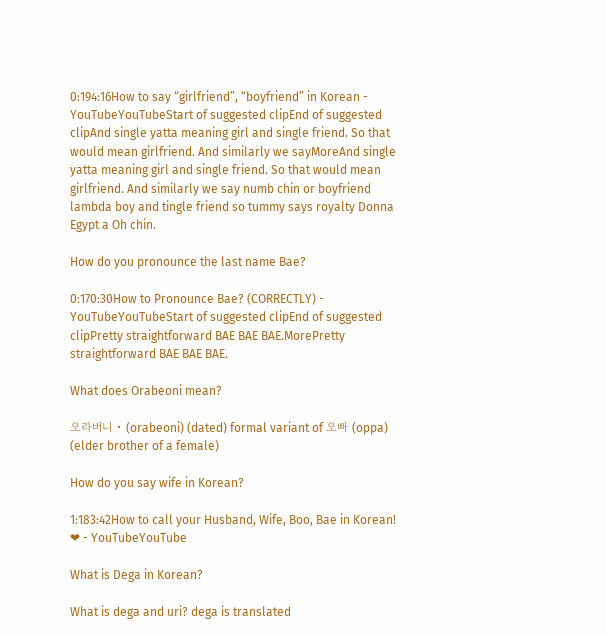0:194:16How to say “girlfriend”, “boyfriend” in Korean - YouTubeYouTubeStart of suggested clipEnd of suggested clipAnd single yatta meaning girl and single friend. So that would mean girlfriend. And similarly we sayMoreAnd single yatta meaning girl and single friend. So that would mean girlfriend. And similarly we say numb chin or boyfriend lambda boy and tingle friend so tummy says royalty Donna Egypt a Oh chin.

How do you pronounce the last name Bae?

0:170:30How to Pronounce Bae? (CORRECTLY) - YouTubeYouTubeStart of suggested clipEnd of suggested clipPretty straightforward BAE BAE BAE.MorePretty straightforward BAE BAE BAE.

What does Orabeoni mean?

오라버니 • (orabeoni) (dated) formal variant of 오빠 (oppa) (elder brother of a female)

How do you say wife in Korean?

1:183:42How to call your Husband, Wife, Boo, Bae in Korean! ❤ - YouTubeYouTube

What is Dega in Korean?

What is dega and uri? dega is translated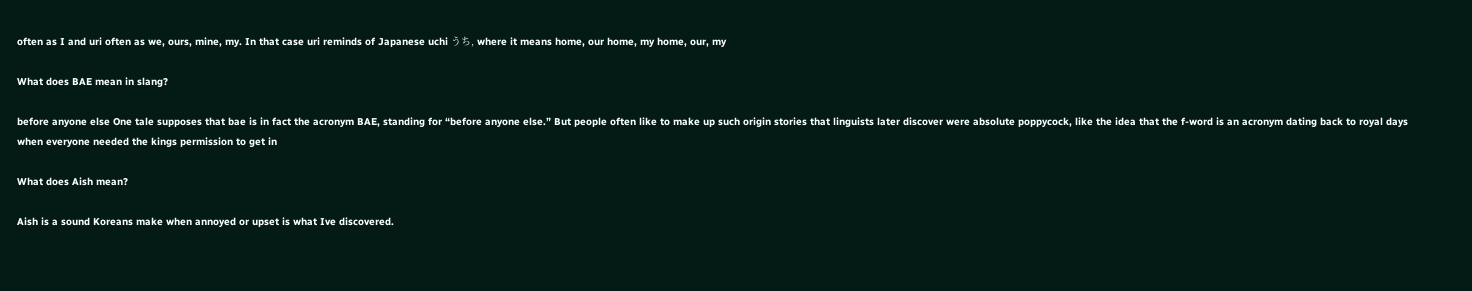often as I and uri often as we, ours, mine, my. In that case uri reminds of Japanese uchi うち, where it means home, our home, my home, our, my

What does BAE mean in slang?

before anyone else One tale supposes that bae is in fact the acronym BAE, standing for “before anyone else.” But people often like to make up such origin stories that linguists later discover were absolute poppycock, like the idea that the f-word is an acronym dating back to royal days when everyone needed the kings permission to get in

What does Aish mean?

Aish is a sound Koreans make when annoyed or upset is what Ive discovered.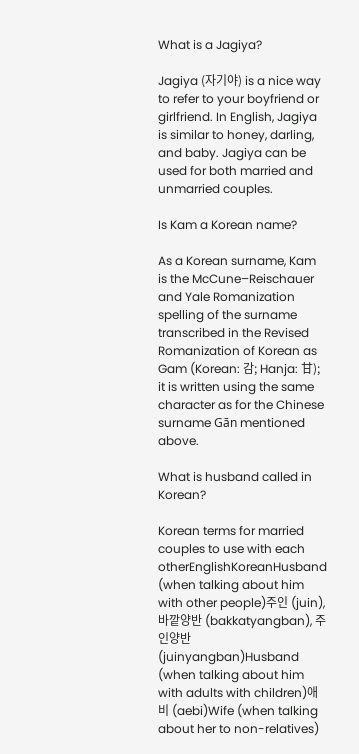What is a Jagiya?

Jagiya (자기야) is a nice way to refer to your boyfriend or girlfriend. In English, Jagiya is similar to honey, darling, and baby. Jagiya can be used for both married and unmarried couples.

Is Kam a Korean name?

As a Korean surname, Kam is the McCune–Reischauer and Yale Romanization spelling of the surname transcribed in the Revised Romanization of Korean as Gam (Korean: 감; Hanja: 甘); it is written using the same character as for the Chinese surname Gān mentioned above.

What is husband called in Korean?

Korean terms for married couples to use with each otherEnglishKoreanHusband (when talking about him with other people)주인 (juin), 바깥양반 (bakkatyangban), 주인양반 (juinyangban)Husband (when talking about him with adults with children)애비 (aebi)Wife (when talking about her to non-relatives)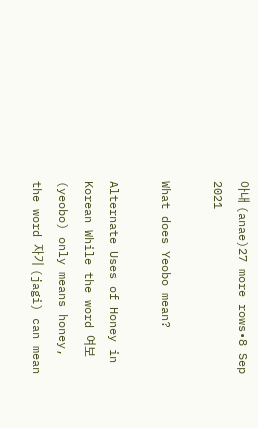아내 (anae)27 more rows•8 Sep 2021

What does Yeobo mean?

Alternate Uses of Honey in Korean While the word 여보 (yeobo) only means honey, the word 자기 (jagi) can mean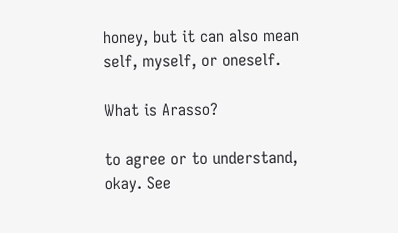honey, but it can also mean self, myself, or oneself.

What is Arasso?

to agree or to understand, okay. See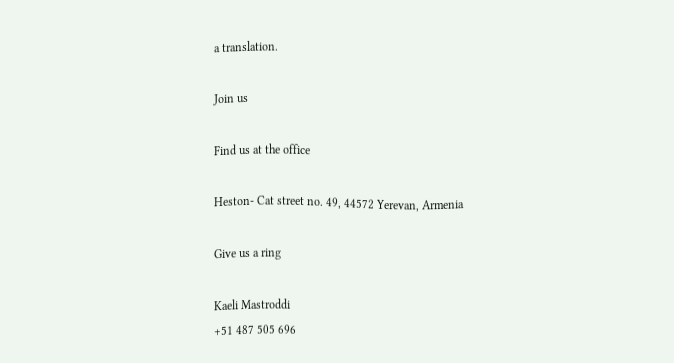a translation.

Join us

Find us at the office

Heston- Cat street no. 49, 44572 Yerevan, Armenia

Give us a ring

Kaeli Mastroddi
+51 487 505 696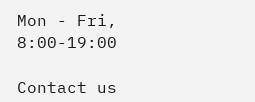Mon - Fri, 8:00-19:00

Contact us